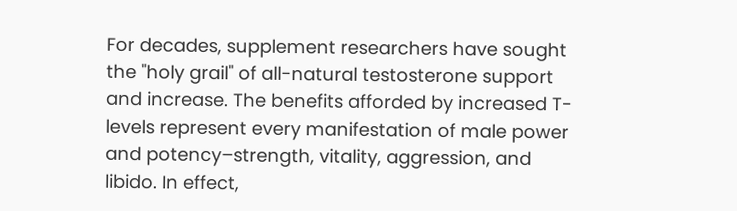For decades, supplement researchers have sought the "holy grail" of all-natural testosterone support and increase. The benefits afforded by increased T-levels represent every manifestation of male power and potency–strength, vitality, aggression, and libido. In effect,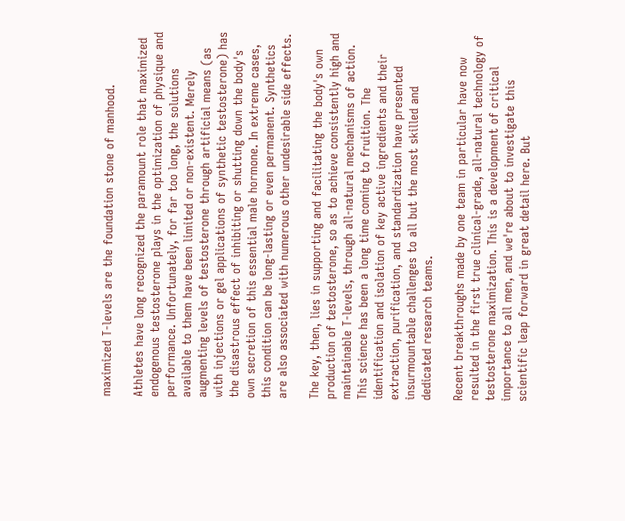maximized T-levels are the foundation stone of manhood.

Athletes have long recognized the paramount role that maximized endogenous testosterone plays in the optimization of physique and performance. Unfortunately, for far too long, the solutions available to them have been limited or non-existent. Merely augmenting levels of testosterone through artificial means (as with injections or gel applications of synthetic testosterone) has the disastrous effect of inhibiting or shutting down the body's own secretion of this essential male hormone. In extreme cases, this condition can be long-lasting or even permanent. Synthetics are also associated with numerous other undesirable side effects.

The key, then, lies in supporting and facilitating the body's own production of testosterone, so as to achieve consistently high and maintainable T-levels, through all-natural mechanisms of action.  This science has been a long time coming to fruition. The identification and isolation of key active ingredients and their extraction, purification, and standardization have presented insurmountable challenges to all but the most skilled and dedicated research teams.

Recent breakthroughs made by one team in particular have now resulted in the first true clinical-grade, all-natural technology of testosterone maximization. This is a development of critical importance to all men, and we're about to investigate this scientific leap forward in great detail here. But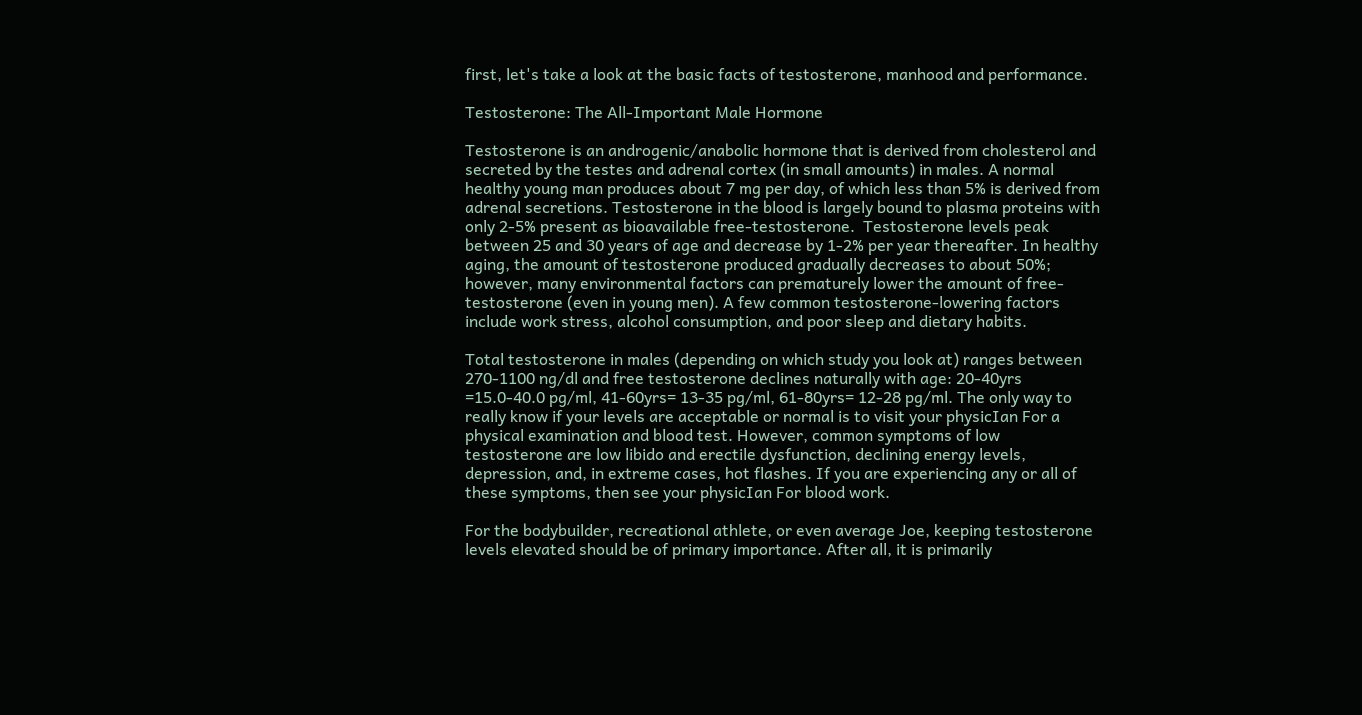first, let's take a look at the basic facts of testosterone, manhood and performance.

Testosterone: The All-Important Male Hormone

Testosterone is an androgenic/anabolic hormone that is derived from cholesterol and secreted by the testes and adrenal cortex (in small amounts) in males. A normal healthy young man produces about 7 mg per day, of which less than 5% is derived from adrenal secretions. Testosterone in the blood is largely bound to plasma proteins with only 2-5% present as bioavailable free-testosterone.  Testosterone levels peak between 25 and 30 years of age and decrease by 1-2% per year thereafter. In healthy aging, the amount of testosterone produced gradually decreases to about 50%; however, many environmental factors can prematurely lower the amount of free-testosterone (even in young men). A few common testosterone-lowering factors include work stress, alcohol consumption, and poor sleep and dietary habits.

Total testosterone in males (depending on which study you look at) ranges between 270-1100 ng/dl and free testosterone declines naturally with age: 20-40yrs =15.0-40.0 pg/ml, 41-60yrs= 13-35 pg/ml, 61-80yrs= 12-28 pg/ml. The only way to really know if your levels are acceptable or normal is to visit your physicIan For a physical examination and blood test. However, common symptoms of low testosterone are low libido and erectile dysfunction, declining energy levels, depression, and, in extreme cases, hot flashes. If you are experiencing any or all of these symptoms, then see your physicIan For blood work.

For the bodybuilder, recreational athlete, or even average Joe, keeping testosterone levels elevated should be of primary importance. After all, it is primarily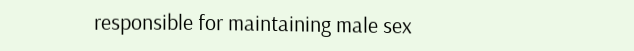responsible for maintaining male sex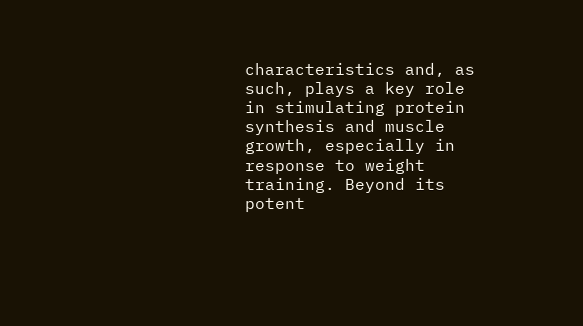characteristics and, as such, plays a key role in stimulating protein synthesis and muscle growth, especially in response to weight training. Beyond its potent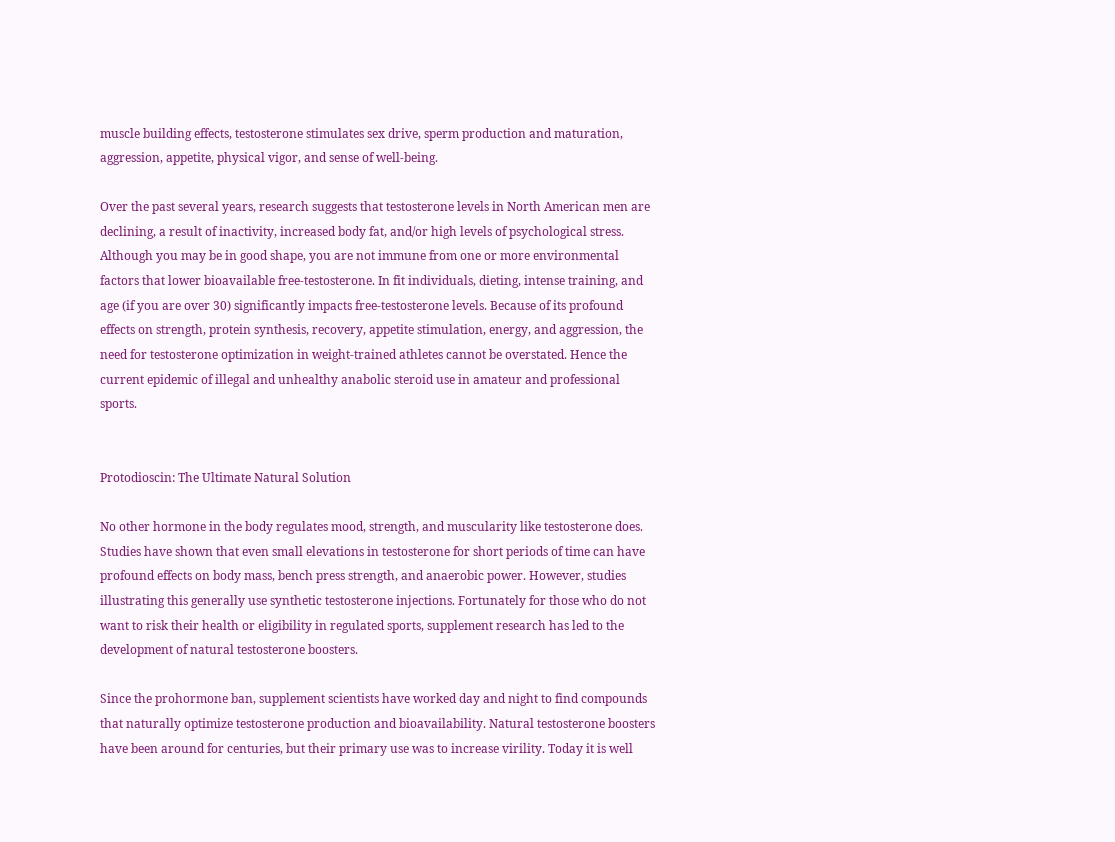muscle building effects, testosterone stimulates sex drive, sperm production and maturation, aggression, appetite, physical vigor, and sense of well-being.

Over the past several years, research suggests that testosterone levels in North American men are declining, a result of inactivity, increased body fat, and/or high levels of psychological stress. Although you may be in good shape, you are not immune from one or more environmental factors that lower bioavailable free-testosterone. In fit individuals, dieting, intense training, and age (if you are over 30) significantly impacts free-testosterone levels. Because of its profound effects on strength, protein synthesis, recovery, appetite stimulation, energy, and aggression, the need for testosterone optimization in weight-trained athletes cannot be overstated. Hence the current epidemic of illegal and unhealthy anabolic steroid use in amateur and professional sports.


Protodioscin: The Ultimate Natural Solution

No other hormone in the body regulates mood, strength, and muscularity like testosterone does. Studies have shown that even small elevations in testosterone for short periods of time can have profound effects on body mass, bench press strength, and anaerobic power. However, studies illustrating this generally use synthetic testosterone injections. Fortunately for those who do not want to risk their health or eligibility in regulated sports, supplement research has led to the development of natural testosterone boosters.

Since the prohormone ban, supplement scientists have worked day and night to find compounds that naturally optimize testosterone production and bioavailability. Natural testosterone boosters have been around for centuries, but their primary use was to increase virility. Today it is well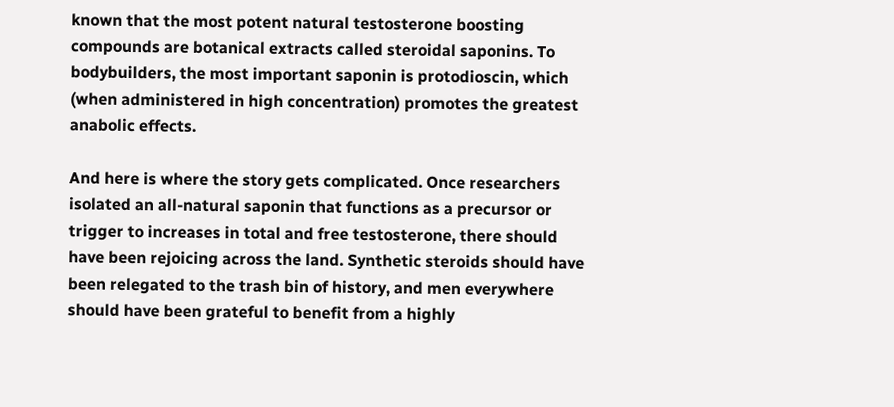known that the most potent natural testosterone boosting compounds are botanical extracts called steroidal saponins. To bodybuilders, the most important saponin is protodioscin, which (when administered in high concentration) promotes the greatest anabolic effects.

And here is where the story gets complicated. Once researchers isolated an all-natural saponin that functions as a precursor or trigger to increases in total and free testosterone, there should have been rejoicing across the land. Synthetic steroids should have been relegated to the trash bin of history, and men everywhere should have been grateful to benefit from a highly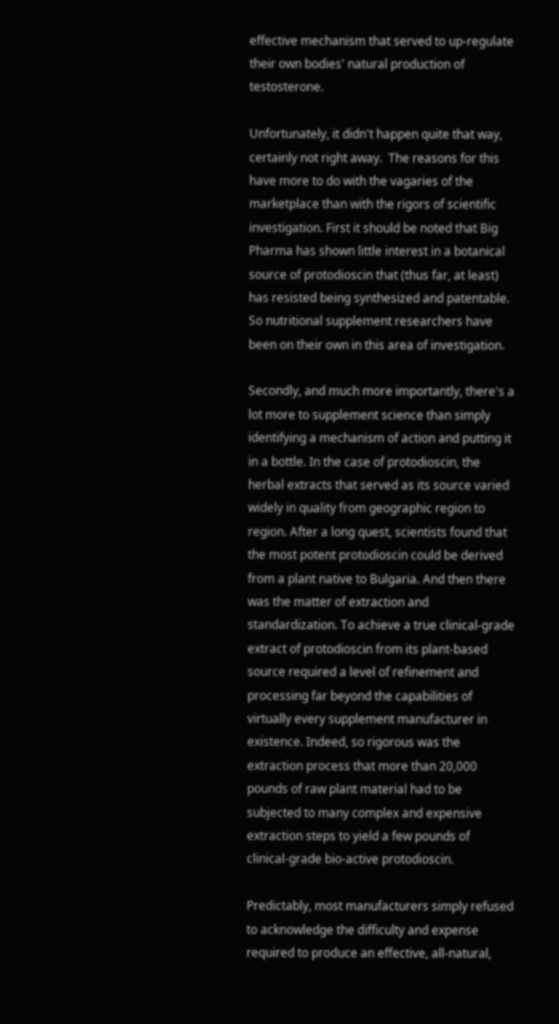effective mechanism that served to up-regulate their own bodies' natural production of testosterone.

Unfortunately, it didn't happen quite that way, certainly not right away.  The reasons for this have more to do with the vagaries of the marketplace than with the rigors of scientific investigation. First it should be noted that Big Pharma has shown little interest in a botanical source of protodioscin that (thus far, at least) has resisted being synthesized and patentable. So nutritional supplement researchers have been on their own in this area of investigation.

Secondly, and much more importantly, there's a lot more to supplement science than simply identifying a mechanism of action and putting it in a bottle. In the case of protodioscin, the herbal extracts that served as its source varied widely in quality from geographic region to region. After a long quest, scientists found that the most potent protodioscin could be derived from a plant native to Bulgaria. And then there was the matter of extraction and standardization. To achieve a true clinical-grade extract of protodioscin from its plant-based source required a level of refinement and processing far beyond the capabilities of virtually every supplement manufacturer in existence. Indeed, so rigorous was the extraction process that more than 20,000 pounds of raw plant material had to be subjected to many complex and expensive extraction steps to yield a few pounds of clinical-grade bio-active protodioscin.

Predictably, most manufacturers simply refused to acknowledge the difficulty and expense required to produce an effective, all-natural,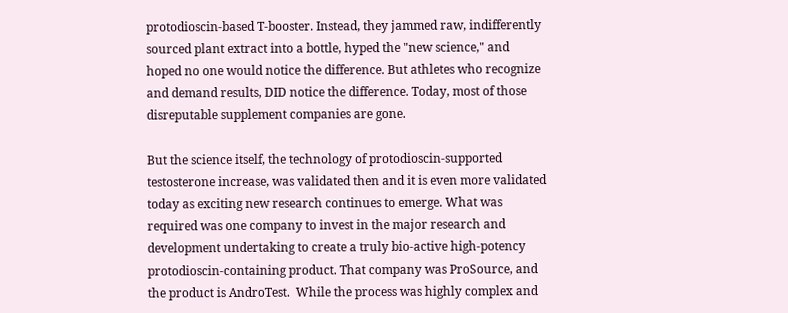protodioscin-based T-booster. Instead, they jammed raw, indifferently sourced plant extract into a bottle, hyped the "new science," and hoped no one would notice the difference. But athletes who recognize and demand results, DID notice the difference. Today, most of those disreputable supplement companies are gone.

But the science itself, the technology of protodioscin-supported testosterone increase, was validated then and it is even more validated today as exciting new research continues to emerge. What was required was one company to invest in the major research and development undertaking to create a truly bio-active high-potency protodioscin-containing product. That company was ProSource, and the product is AndroTest.  While the process was highly complex and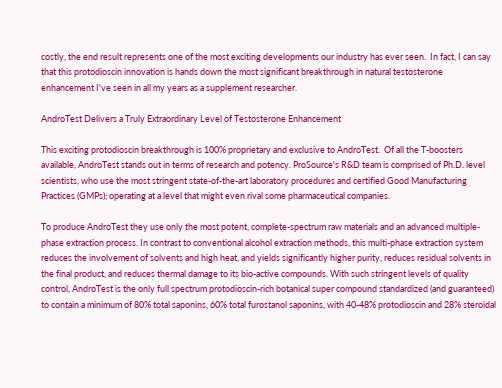costly, the end result represents one of the most exciting developments our industry has ever seen.  In fact, I can say that this protodioscin innovation is hands down the most significant breakthrough in natural testosterone enhancement I've seen in all my years as a supplement researcher.

AndroTest Delivers a Truly Extraordinary Level of Testosterone Enhancement

This exciting protodioscin breakthrough is 100% proprietary and exclusive to AndroTest.  Of all the T-boosters available, AndroTest stands out in terms of research and potency. ProSource's R&D team is comprised of Ph.D. level scientists, who use the most stringent state-of-the-art laboratory procedures and certified Good Manufacturing Practices (GMPs); operating at a level that might even rival some pharmaceutical companies.

To produce AndroTest they use only the most potent, complete-spectrum raw materials and an advanced multiple-phase extraction process. In contrast to conventional alcohol extraction methods, this multi-phase extraction system reduces the involvement of solvents and high heat, and yields significantly higher purity, reduces residual solvents in the final product, and reduces thermal damage to its bio-active compounds. With such stringent levels of quality control, AndroTest is the only full spectrum protodioscin-rich botanical super compound standardized (and guaranteed) to contain a minimum of 80% total saponins, 60% total furostanol saponins, with 40-48% protodioscin and 28% steroidal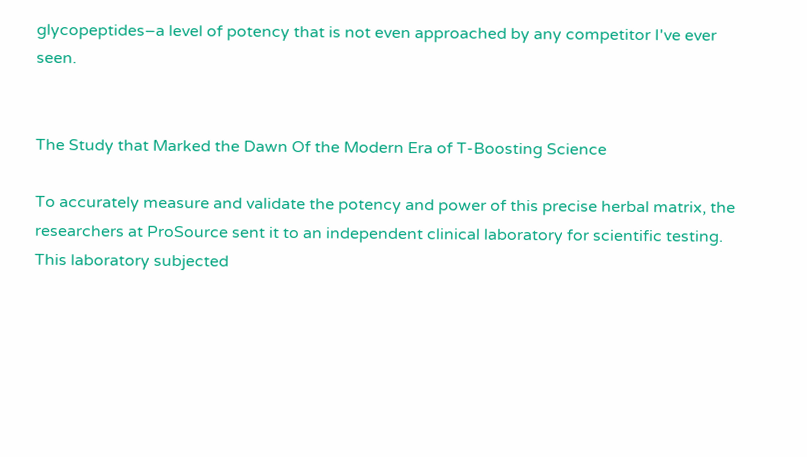glycopeptides–a level of potency that is not even approached by any competitor I've ever seen.


The Study that Marked the Dawn Of the Modern Era of T-Boosting Science

To accurately measure and validate the potency and power of this precise herbal matrix, the researchers at ProSource sent it to an independent clinical laboratory for scientific testing. This laboratory subjected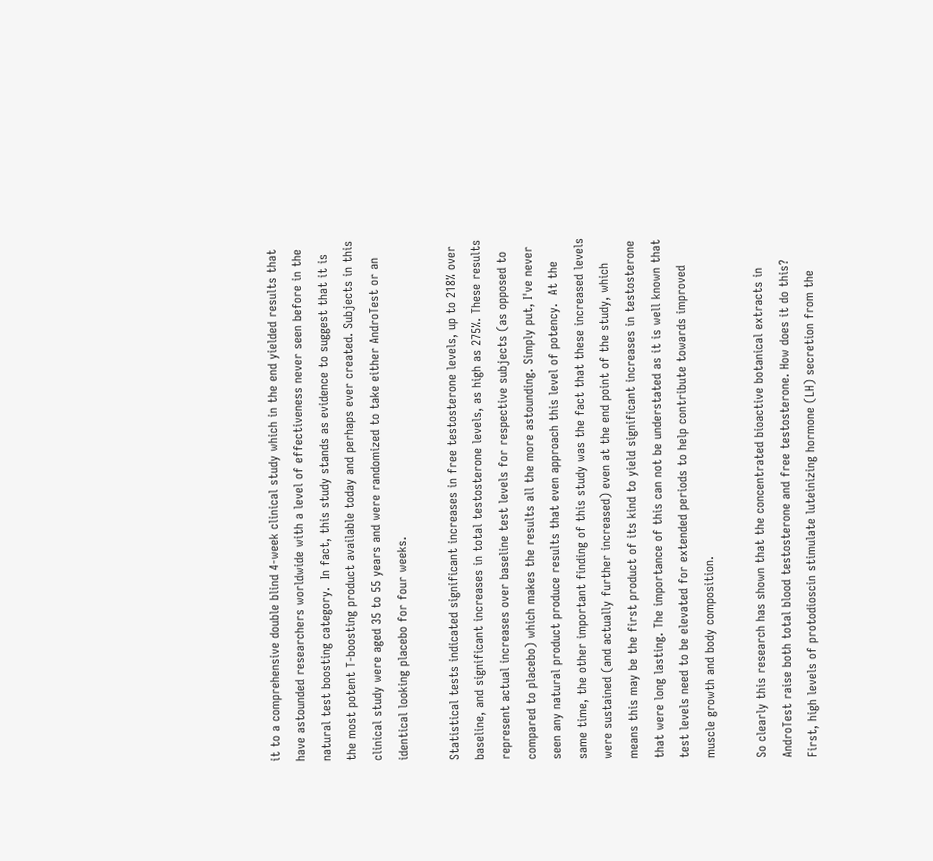it to a comprehensive double blind 4-week clinical study which in the end yielded results that have astounded researchers worldwide with a level of effectiveness never seen before in the natural test boosting category.  In fact, this study stands as evidence to suggest that it is the most potent T-boosting product available today and perhaps ever created. Subjects in this clinical study were aged 35 to 55 years and were randomized to take either AndroTest or an identical looking placebo for four weeks.

Statistical tests indicated significant increases in free testosterone levels, up to 218% over baseline, and significant increases in total testosterone levels, as high as 275%. These results represent actual increases over baseline test levels for respective subjects (as opposed to compared to placebo) which makes the results all the more astounding. Simply put, I've never seen any natural product produce results that even approach this level of potency.  At the same time, the other important finding of this study was the fact that these increased levels were sustained (and actually further increased) even at the end point of the study, which means this may be the first product of its kind to yield significant increases in testosterone that were long lasting. The importance of this can not be understated as it is well known that test levels need to be elevated for extended periods to help contribute towards improved muscle growth and body composition.

So clearly this research has shown that the concentrated bioactive botanical extracts in AndroTest raise both total blood testosterone and free testosterone. How does it do this? First, high levels of protodioscin stimulate luteinizing hormone (LH) secretion from the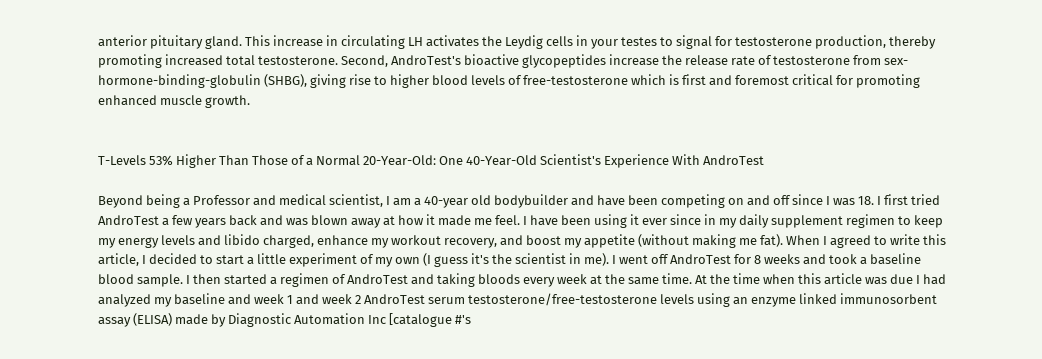anterior pituitary gland. This increase in circulating LH activates the Leydig cells in your testes to signal for testosterone production, thereby promoting increased total testosterone. Second, AndroTest's bioactive glycopeptides increase the release rate of testosterone from sex-hormone-binding-globulin (SHBG), giving rise to higher blood levels of free-testosterone which is first and foremost critical for promoting enhanced muscle growth.


T-Levels 53% Higher Than Those of a Normal 20-Year-Old: One 40-Year-Old Scientist's Experience With AndroTest

Beyond being a Professor and medical scientist, I am a 40-year old bodybuilder and have been competing on and off since I was 18. I first tried AndroTest a few years back and was blown away at how it made me feel. I have been using it ever since in my daily supplement regimen to keep my energy levels and libido charged, enhance my workout recovery, and boost my appetite (without making me fat). When I agreed to write this article, I decided to start a little experiment of my own (I guess it's the scientist in me). I went off AndroTest for 8 weeks and took a baseline blood sample. I then started a regimen of AndroTest and taking bloods every week at the same time. At the time when this article was due I had analyzed my baseline and week 1 and week 2 AndroTest serum testosterone/free-testosterone levels using an enzyme linked immunosorbent assay (ELISA) made by Diagnostic Automation Inc [catalogue #'s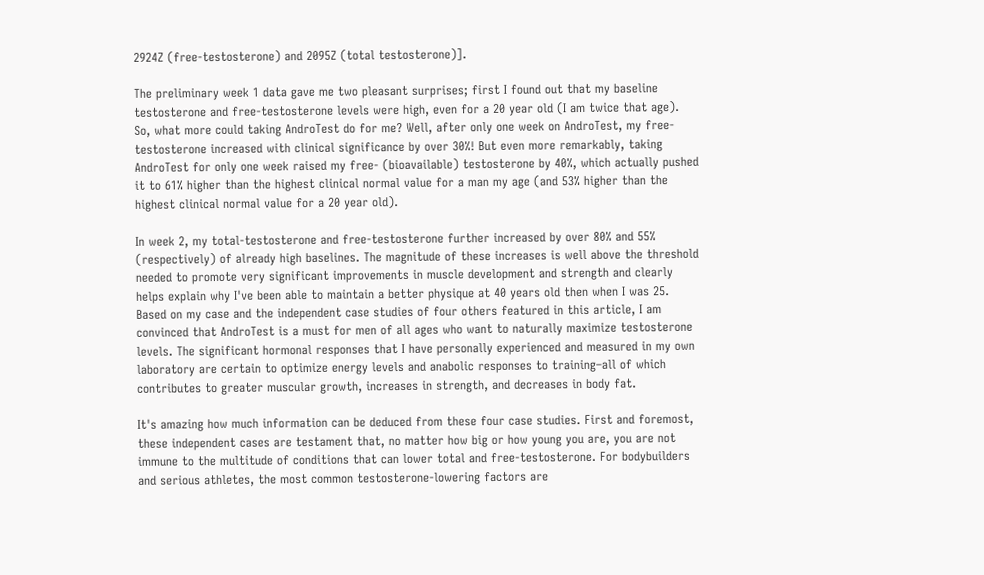2924Z (free-testosterone) and 2095Z (total testosterone)].

The preliminary week 1 data gave me two pleasant surprises; first I found out that my baseline testosterone and free-testosterone levels were high, even for a 20 year old (I am twice that age). So, what more could taking AndroTest do for me? Well, after only one week on AndroTest, my free-testosterone increased with clinical significance by over 30%! But even more remarkably, taking AndroTest for only one week raised my free- (bioavailable) testosterone by 40%, which actually pushed it to 61% higher than the highest clinical normal value for a man my age (and 53% higher than the highest clinical normal value for a 20 year old).

In week 2, my total-testosterone and free-testosterone further increased by over 80% and 55% (respectively) of already high baselines. The magnitude of these increases is well above the threshold needed to promote very significant improvements in muscle development and strength and clearly helps explain why I've been able to maintain a better physique at 40 years old then when I was 25.  Based on my case and the independent case studies of four others featured in this article, I am convinced that AndroTest is a must for men of all ages who want to naturally maximize testosterone levels. The significant hormonal responses that I have personally experienced and measured in my own laboratory are certain to optimize energy levels and anabolic responses to training–all of which contributes to greater muscular growth, increases in strength, and decreases in body fat.

It's amazing how much information can be deduced from these four case studies. First and foremost, these independent cases are testament that, no matter how big or how young you are, you are not immune to the multitude of conditions that can lower total and free-testosterone. For bodybuilders and serious athletes, the most common testosterone-lowering factors are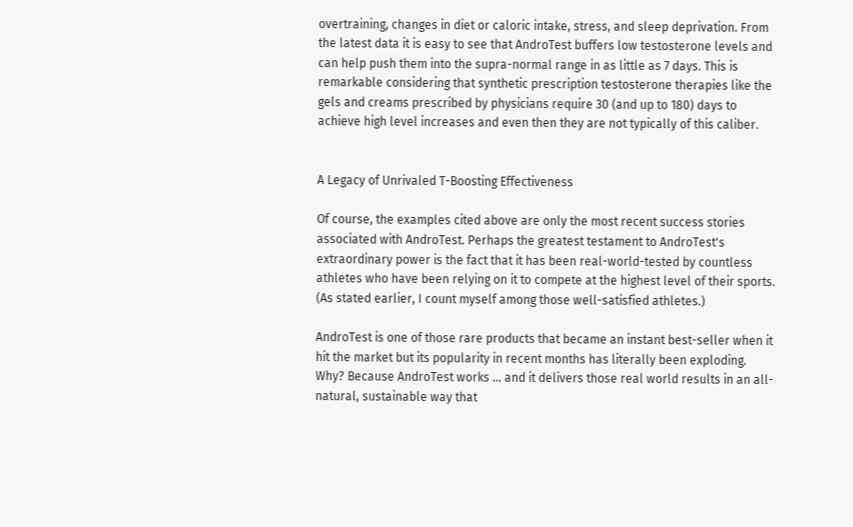overtraining, changes in diet or caloric intake, stress, and sleep deprivation. From the latest data it is easy to see that AndroTest buffers low testosterone levels and can help push them into the supra-normal range in as little as 7 days. This is remarkable considering that synthetic prescription testosterone therapies like the gels and creams prescribed by physicians require 30 (and up to 180) days to achieve high level increases and even then they are not typically of this caliber.


A Legacy of Unrivaled T-Boosting Effectiveness

Of course, the examples cited above are only the most recent success stories associated with AndroTest. Perhaps the greatest testament to AndroTest's extraordinary power is the fact that it has been real-world-tested by countless athletes who have been relying on it to compete at the highest level of their sports. (As stated earlier, I count myself among those well-satisfied athletes.)

AndroTest is one of those rare products that became an instant best-seller when it hit the market but its popularity in recent months has literally been exploding. Why? Because AndroTest works … and it delivers those real world results in an all-natural, sustainable way that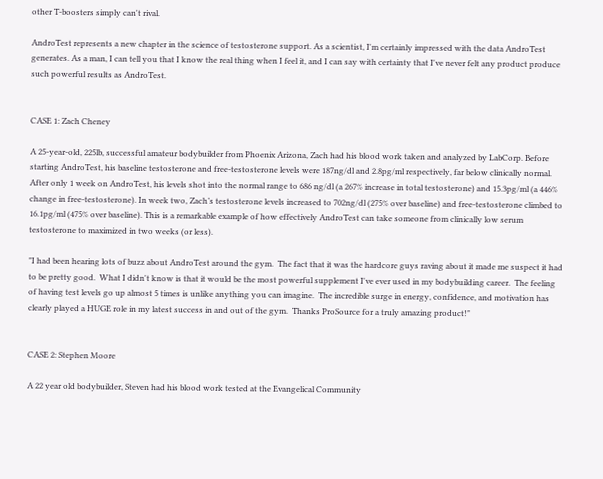other T-boosters simply can't rival.

AndroTest represents a new chapter in the science of testosterone support. As a scientist, I'm certainly impressed with the data AndroTest generates. As a man, I can tell you that I know the real thing when I feel it, and I can say with certainty that I've never felt any product produce such powerful results as AndroTest.


CASE 1: Zach Cheney

A 25-year-old, 225lb, successful amateur bodybuilder from Phoenix Arizona, Zach had his blood work taken and analyzed by LabCorp. Before starting AndroTest, his baseline testosterone and free-testosterone levels were 187ng/dl and 2.8pg/ml respectively, far below clinically normal. After only 1 week on AndroTest, his levels shot into the normal range to 686 ng/dl (a 267% increase in total testosterone) and 15.3pg/ml (a 446% change in free-testosterone). In week two, Zach’s testosterone levels increased to 702ng/dl (275% over baseline) and free-testosterone climbed to 16.1pg/ml (475% over baseline). This is a remarkable example of how effectively AndroTest can take someone from clinically low serum testosterone to maximized in two weeks (or less).

"I had been hearing lots of buzz about AndroTest around the gym.  The fact that it was the hardcore guys raving about it made me suspect it had to be pretty good.  What I didn't know is that it would be the most powerful supplement I've ever used in my bodybuilding career.  The feeling of having test levels go up almost 5 times is unlike anything you can imagine.  The incredible surge in energy, confidence, and motivation has clearly played a HUGE role in my latest success in and out of the gym.  Thanks ProSource for a truly amazing product!"


CASE 2: Stephen Moore

A 22 year old bodybuilder, Steven had his blood work tested at the Evangelical Community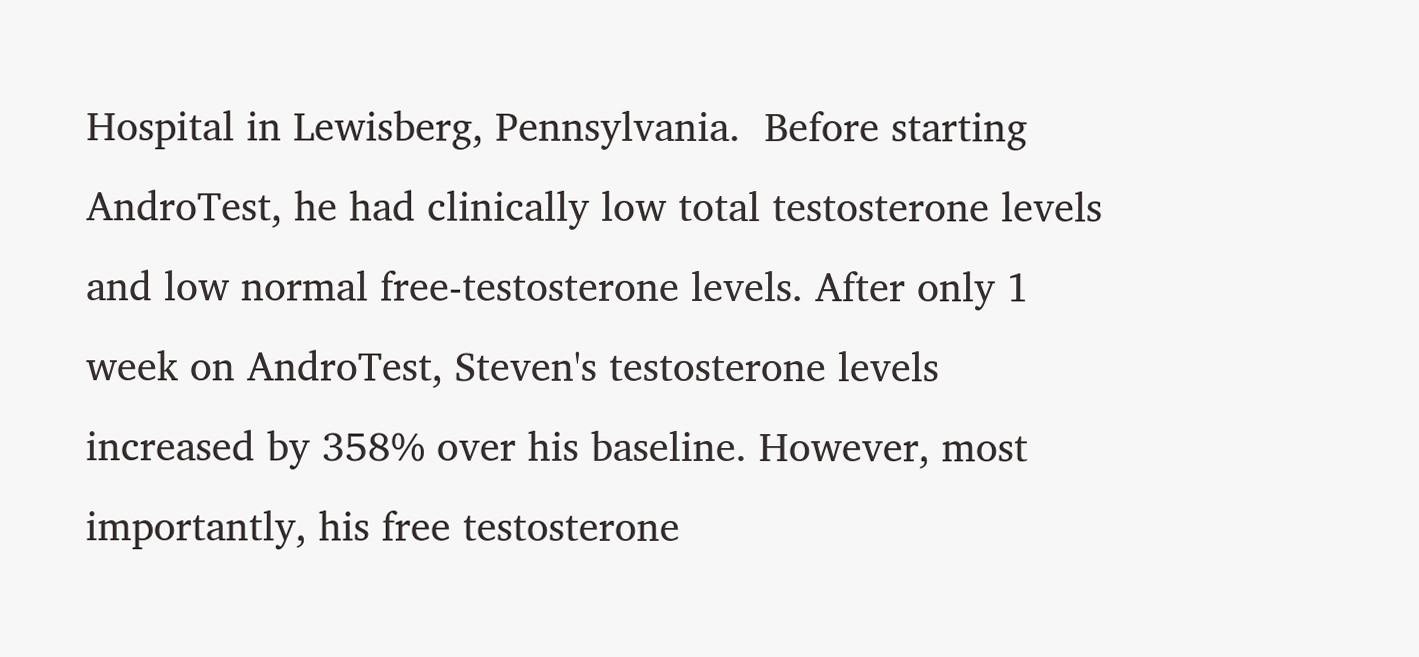Hospital in Lewisberg, Pennsylvania.  Before starting AndroTest, he had clinically low total testosterone levels and low normal free-testosterone levels. After only 1 week on AndroTest, Steven's testosterone levels increased by 358% over his baseline. However, most importantly, his free testosterone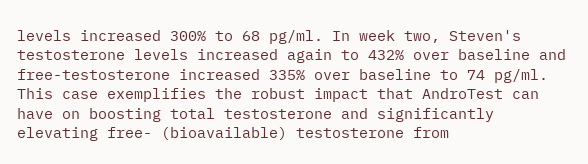levels increased 300% to 68 pg/ml. In week two, Steven's testosterone levels increased again to 432% over baseline and free-testosterone increased 335% over baseline to 74 pg/ml. This case exemplifies the robust impact that AndroTest can have on boosting total testosterone and significantly elevating free- (bioavailable) testosterone from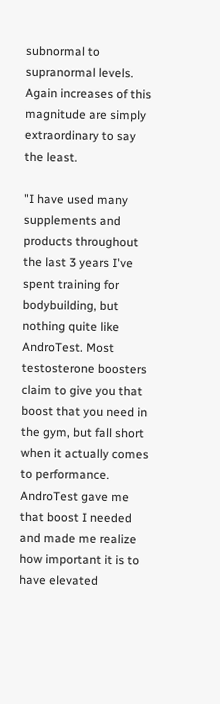subnormal to supranormal levels.  Again increases of this magnitude are simply extraordinary to say the least.

"I have used many supplements and products throughout the last 3 years I've spent training for bodybuilding, but nothing quite like AndroTest. Most testosterone boosters claim to give you that boost that you need in the gym, but fall short when it actually comes to performance. AndroTest gave me that boost I needed and made me realize how important it is to have elevated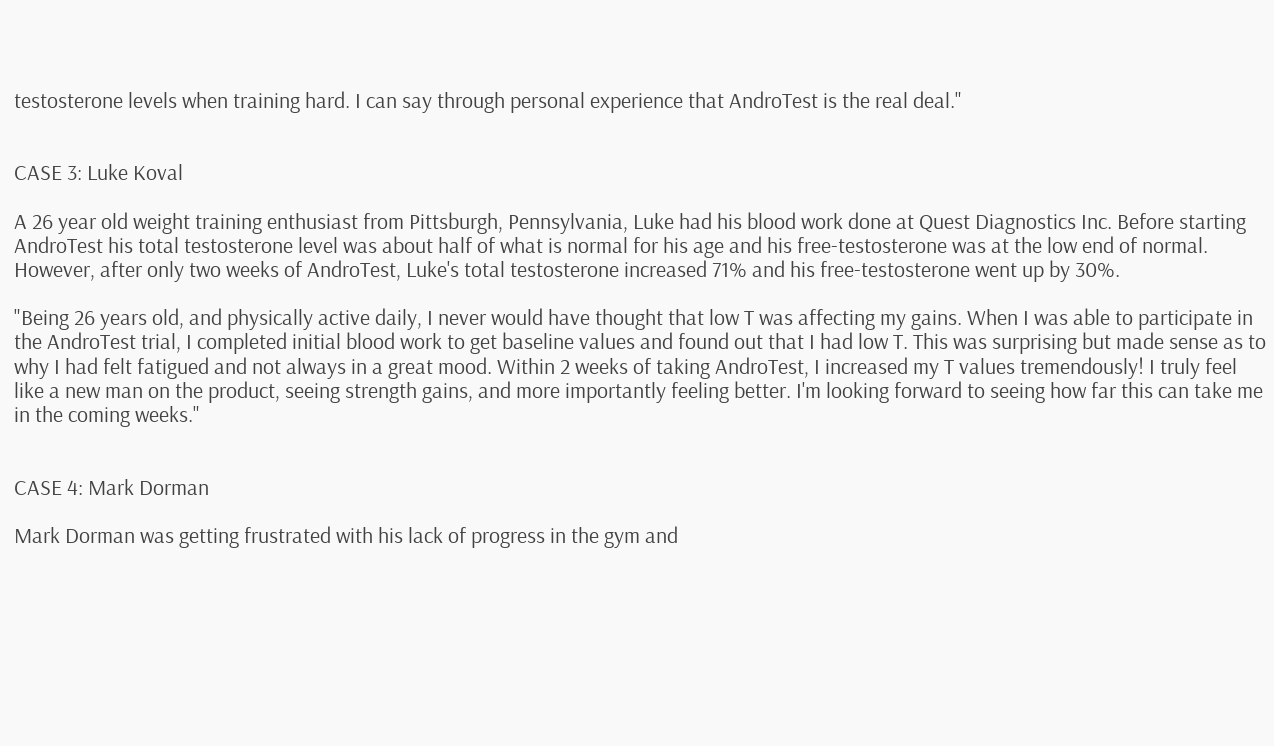testosterone levels when training hard. I can say through personal experience that AndroTest is the real deal."


CASE 3: Luke Koval

A 26 year old weight training enthusiast from Pittsburgh, Pennsylvania, Luke had his blood work done at Quest Diagnostics Inc. Before starting AndroTest his total testosterone level was about half of what is normal for his age and his free-testosterone was at the low end of normal. However, after only two weeks of AndroTest, Luke's total testosterone increased 71% and his free-testosterone went up by 30%.

"Being 26 years old, and physically active daily, I never would have thought that low T was affecting my gains. When I was able to participate in the AndroTest trial, I completed initial blood work to get baseline values and found out that I had low T. This was surprising but made sense as to why I had felt fatigued and not always in a great mood. Within 2 weeks of taking AndroTest, I increased my T values tremendously! I truly feel like a new man on the product, seeing strength gains, and more importantly feeling better. I'm looking forward to seeing how far this can take me in the coming weeks."


CASE 4: Mark Dorman

Mark Dorman was getting frustrated with his lack of progress in the gym and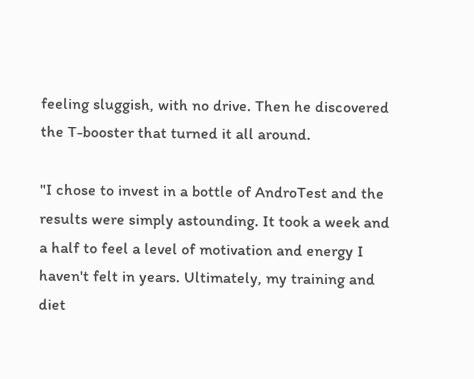feeling sluggish, with no drive. Then he discovered the T-booster that turned it all around.

"I chose to invest in a bottle of AndroTest and the results were simply astounding. It took a week and a half to feel a level of motivation and energy I haven't felt in years. Ultimately, my training and diet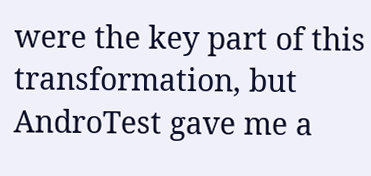were the key part of this transformation, but AndroTest gave me a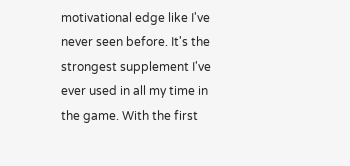motivational edge like I've never seen before. It's the strongest supplement I've ever used in all my time in the game. With the first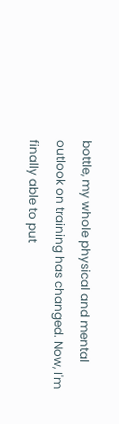bottle, my whole physical and mental outlook on training has changed. Now, I'm finally able to put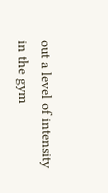out a level of intensity in the gym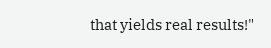that yields real results!"